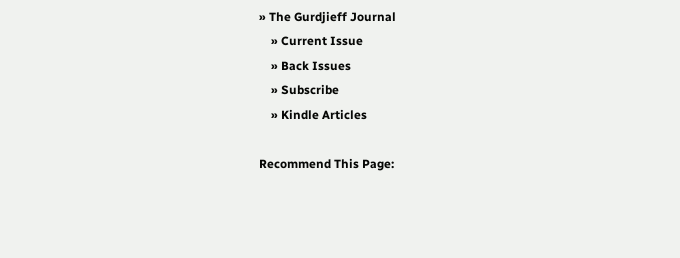» The Gurdjieff Journal
    » Current Issue
    » Back Issues
    » Subscribe
    » Kindle Articles

Recommend This Page: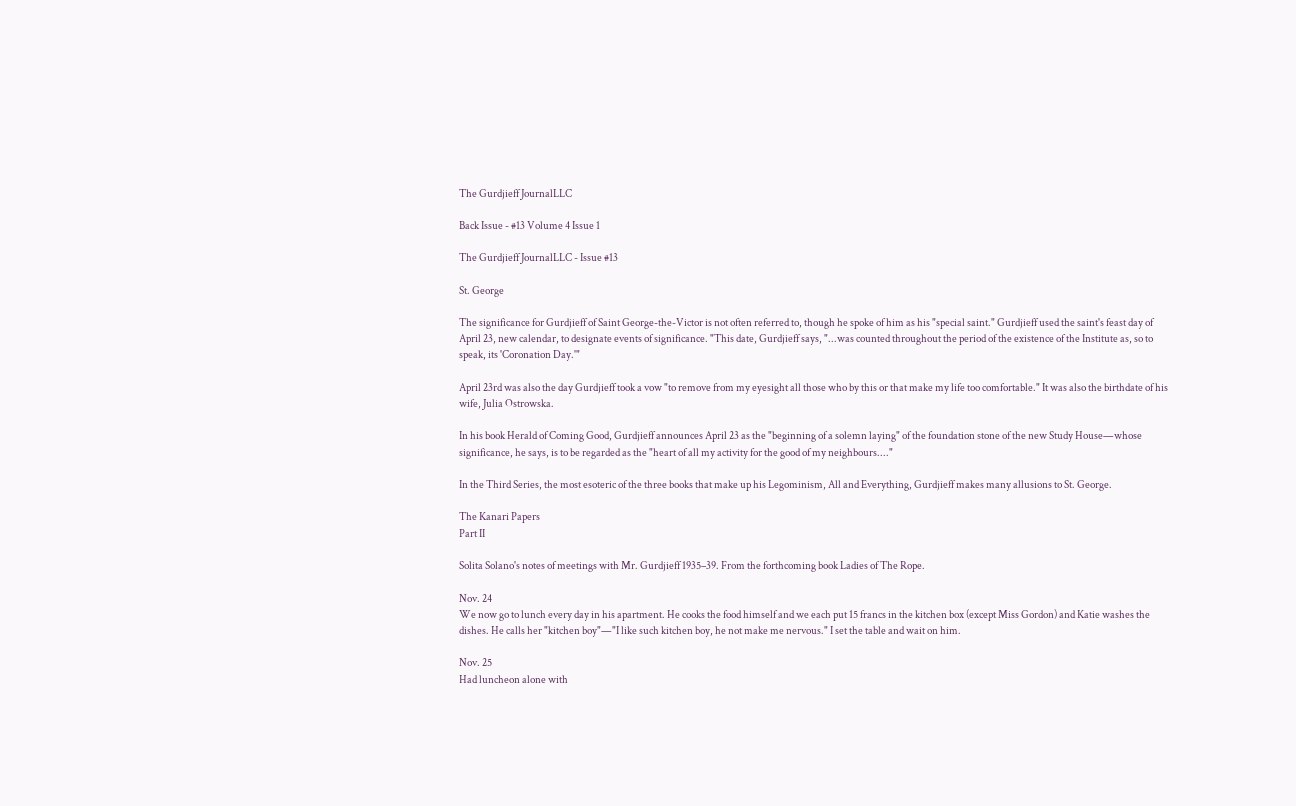The Gurdjieff JournalLLC

Back Issue - #13 Volume 4 Issue 1

The Gurdjieff JournalLLC - Issue #13

St. George

The significance for Gurdjieff of Saint George-the-Victor is not often referred to, though he spoke of him as his "special saint." Gurdjieff used the saint's feast day of April 23, new calendar, to designate events of significance. "This date, Gurdjieff says, "...was counted throughout the period of the existence of the Institute as, so to speak, its 'Coronation Day.'"

April 23rd was also the day Gurdjieff took a vow "to remove from my eyesight all those who by this or that make my life too comfortable." It was also the birthdate of his wife, Julia Ostrowska.

In his book Herald of Coming Good, Gurdjieff announces April 23 as the "beginning of a solemn laying" of the foundation stone of the new Study House—whose significance, he says, is to be regarded as the "heart of all my activity for the good of my neighbours...."

In the Third Series, the most esoteric of the three books that make up his Legominism, All and Everything, Gurdjieff makes many allusions to St. George.

The Kanari Papers
Part II

Solita Solano's notes of meetings with Mr. Gurdjieff 1935–39. From the forthcoming book Ladies of The Rope.

Nov. 24
We now go to lunch every day in his apartment. He cooks the food himself and we each put 15 francs in the kitchen box (except Miss Gordon) and Katie washes the dishes. He calls her "kitchen boy"—"I like such kitchen boy, he not make me nervous." I set the table and wait on him.

Nov. 25
Had luncheon alone with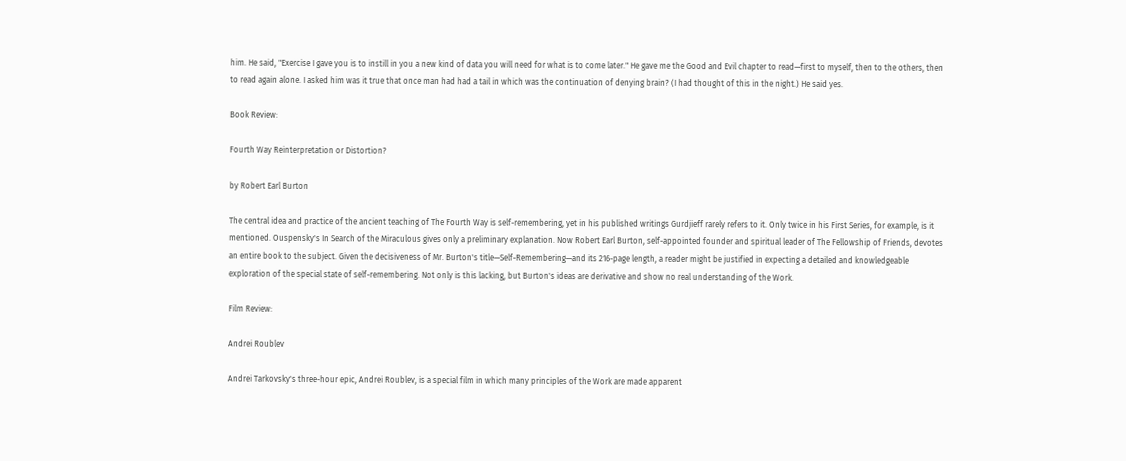him. He said, "Exercise I gave you is to instill in you a new kind of data you will need for what is to come later." He gave me the Good and Evil chapter to read—first to myself, then to the others, then to read again alone. I asked him was it true that once man had had a tail in which was the continuation of denying brain? (I had thought of this in the night.) He said yes.

Book Review:

Fourth Way Reinterpretation or Distortion?

by Robert Earl Burton

The central idea and practice of the ancient teaching of The Fourth Way is self-remembering, yet in his published writings Gurdjieff rarely refers to it. Only twice in his First Series, for example, is it mentioned. Ouspensky's In Search of the Miraculous gives only a preliminary explanation. Now Robert Earl Burton, self-appointed founder and spiritual leader of The Fellowship of Friends, devotes an entire book to the subject. Given the decisiveness of Mr. Burton's title—Self-Remembering—and its 216-page length, a reader might be justified in expecting a detailed and knowledgeable exploration of the special state of self-remembering. Not only is this lacking, but Burton's ideas are derivative and show no real understanding of the Work.

Film Review:

Andrei Roublev

Andrei Tarkovsky's three-hour epic, Andrei Roublev, is a special film in which many principles of the Work are made apparent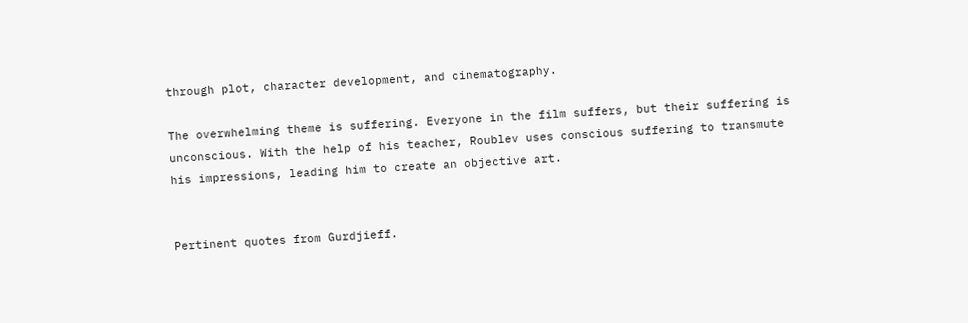through plot, character development, and cinematography.

The overwhelming theme is suffering. Everyone in the film suffers, but their suffering is unconscious. With the help of his teacher, Roublev uses conscious suffering to transmute his impressions, leading him to create an objective art.


Pertinent quotes from Gurdjieff.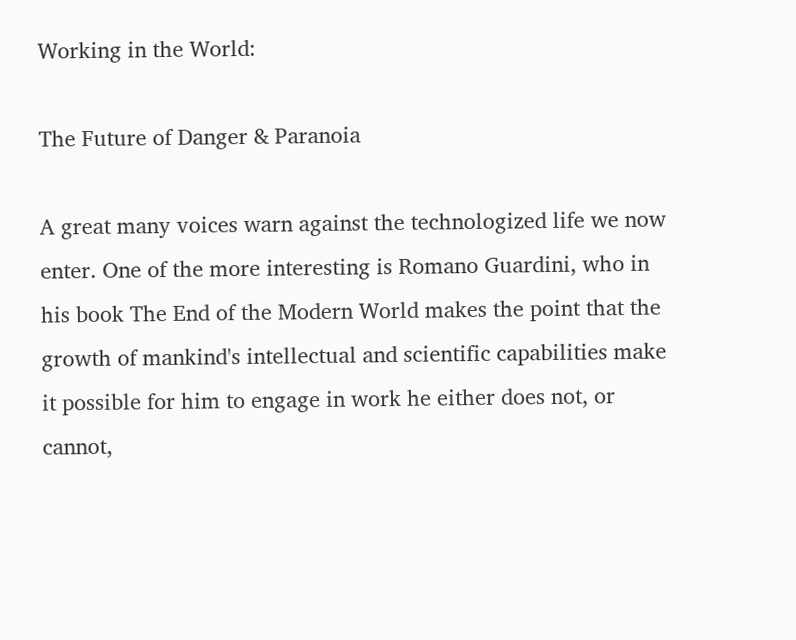Working in the World:

The Future of Danger & Paranoia

A great many voices warn against the technologized life we now enter. One of the more interesting is Romano Guardini, who in his book The End of the Modern World makes the point that the growth of mankind's intellectual and scientific capabilities make it possible for him to engage in work he either does not, or cannot,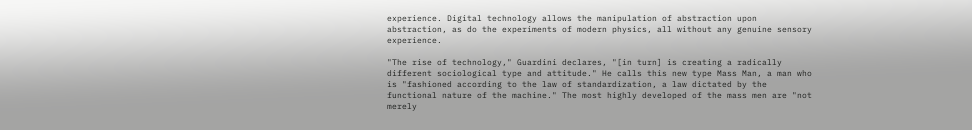experience. Digital technology allows the manipulation of abstraction upon abstraction, as do the experiments of modern physics, all without any genuine sensory experience.

"The rise of technology," Guardini declares, "[in turn] is creating a radically different sociological type and attitude." He calls this new type Mass Man, a man who is "fashioned according to the law of standardization, a law dictated by the functional nature of the machine." The most highly developed of the mass men are "not merely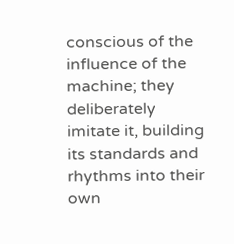conscious of the influence of the machine; they deliberately imitate it, building its standards and rhythms into their own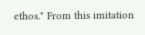ethos." From this imitation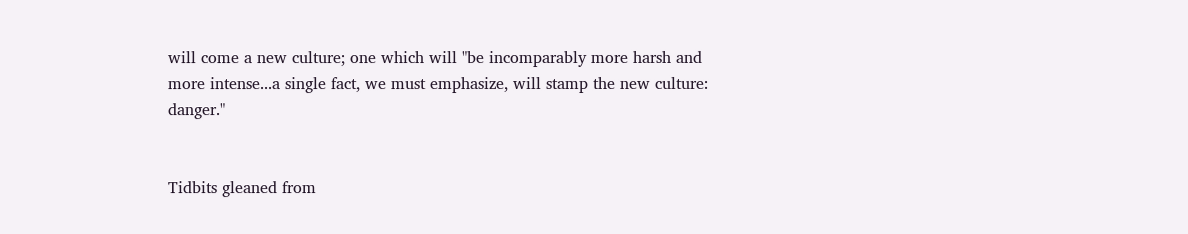will come a new culture; one which will "be incomparably more harsh and more intense...a single fact, we must emphasize, will stamp the new culture: danger."


Tidbits gleaned from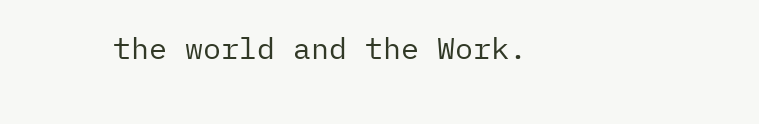the world and the Work.